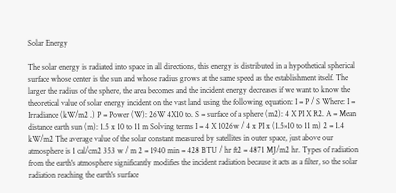Solar Energy

The solar energy is radiated into space in all directions, this energy is distributed in a hypothetical spherical surface whose center is the sun and whose radius grows at the same speed as the establishment itself. The larger the radius of the sphere, the area becomes and the incident energy decreases if we want to know the theoretical value of solar energy incident on the vast land using the following equation: I = P / S Where: I = Irradiance (kW/m2 .) P = Power (W): 26W 4X10 to. S = surface of a sphere (m2): 4 X PI X R2. A = Mean distance earth sun (m): 1.5 x 10 to 11 m Solving terms I = 4 X 1026w / 4 x PI x (1.5×10 to 11 m) 2 = 1.4 kW/m2 The average value of the solar constant measured by satellites in outer space, just above our atmosphere is 1 cal/cm2 353 w / m 2 = 1940 min = 428 BTU / hr ft2 = 4871 MJ/m2 hr. Types of radiation from the earth's atmosphere significantly modifies the incident radiation because it acts as a filter, so the solar radiation reaching the earth's surface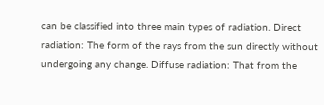can be classified into three main types of radiation. Direct radiation: The form of the rays from the sun directly without undergoing any change. Diffuse radiation: That from the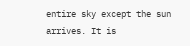entire sky except the sun arrives. It is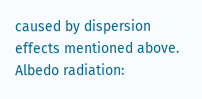caused by dispersion effects mentioned above. Albedo radiation: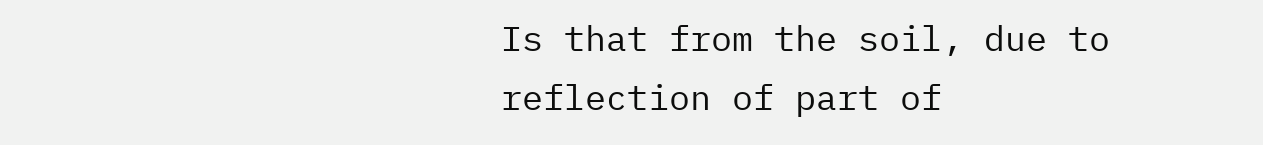Is that from the soil, due to reflection of part of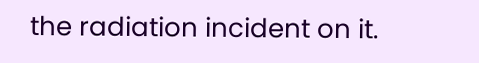the radiation incident on it.